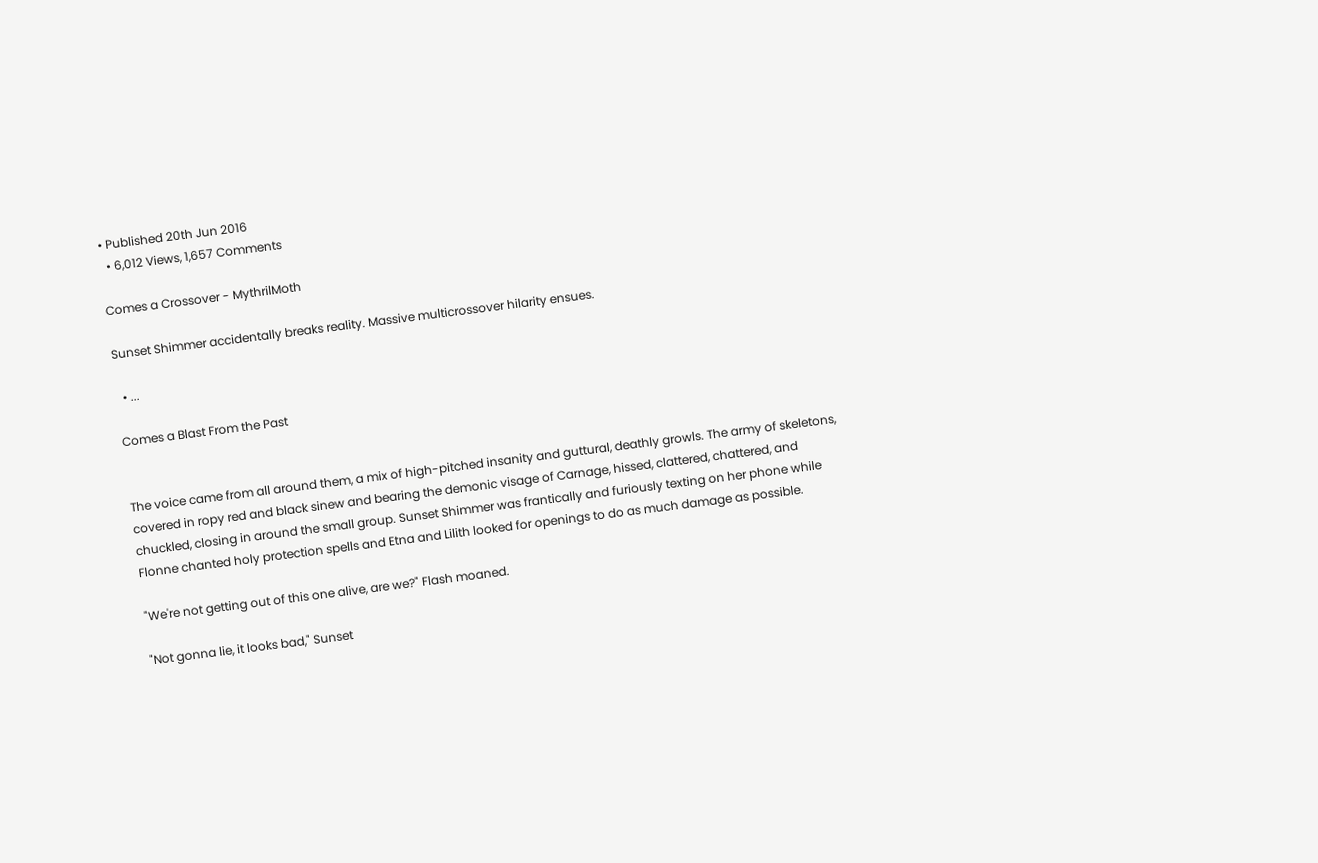• Published 20th Jun 2016
  • 6,012 Views, 1,657 Comments

Comes a Crossover - MythrilMoth

Sunset Shimmer accidentally breaks reality. Massive multicrossover hilarity ensues.

  • ...

Comes a Blast From the Past


The voice came from all around them, a mix of high-pitched insanity and guttural, deathly growls. The army of skeletons, covered in ropy red and black sinew and bearing the demonic visage of Carnage, hissed, clattered, chattered, and chuckled, closing in around the small group. Sunset Shimmer was frantically and furiously texting on her phone while Flonne chanted holy protection spells and Etna and Lilith looked for openings to do as much damage as possible.

"We're not getting out of this one alive, are we?" Flash moaned.

"Not gonna lie, it looks bad," Sunset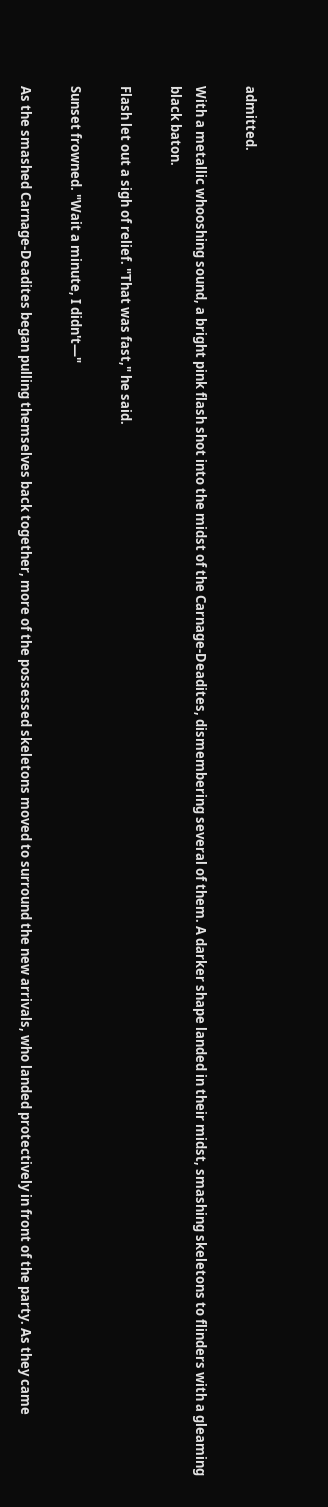admitted.

With a metallic whooshing sound, a bright pink flash shot into the midst of the Carnage-Deadites, dismembering several of them. A darker shape landed in their midst, smashing skeletons to flinders with a gleaming black baton.

Flash let out a sigh of relief. "That was fast," he said.

Sunset frowned. "Wait a minute, I didn't—"

As the smashed Carnage-Deadites began pulling themselves back together, more of the possessed skeletons moved to surround the new arrivals, who landed protectively in front of the party. As they came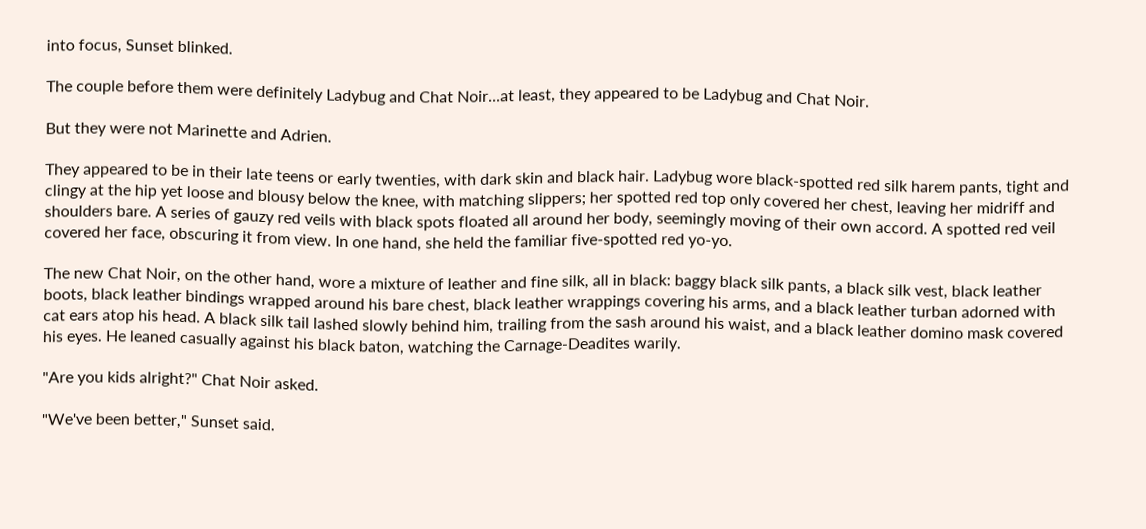into focus, Sunset blinked.

The couple before them were definitely Ladybug and Chat Noir...at least, they appeared to be Ladybug and Chat Noir.

But they were not Marinette and Adrien.

They appeared to be in their late teens or early twenties, with dark skin and black hair. Ladybug wore black-spotted red silk harem pants, tight and clingy at the hip yet loose and blousy below the knee, with matching slippers; her spotted red top only covered her chest, leaving her midriff and shoulders bare. A series of gauzy red veils with black spots floated all around her body, seemingly moving of their own accord. A spotted red veil covered her face, obscuring it from view. In one hand, she held the familiar five-spotted red yo-yo.

The new Chat Noir, on the other hand, wore a mixture of leather and fine silk, all in black: baggy black silk pants, a black silk vest, black leather boots, black leather bindings wrapped around his bare chest, black leather wrappings covering his arms, and a black leather turban adorned with cat ears atop his head. A black silk tail lashed slowly behind him, trailing from the sash around his waist, and a black leather domino mask covered his eyes. He leaned casually against his black baton, watching the Carnage-Deadites warily.

"Are you kids alright?" Chat Noir asked.

"We've been better," Sunset said.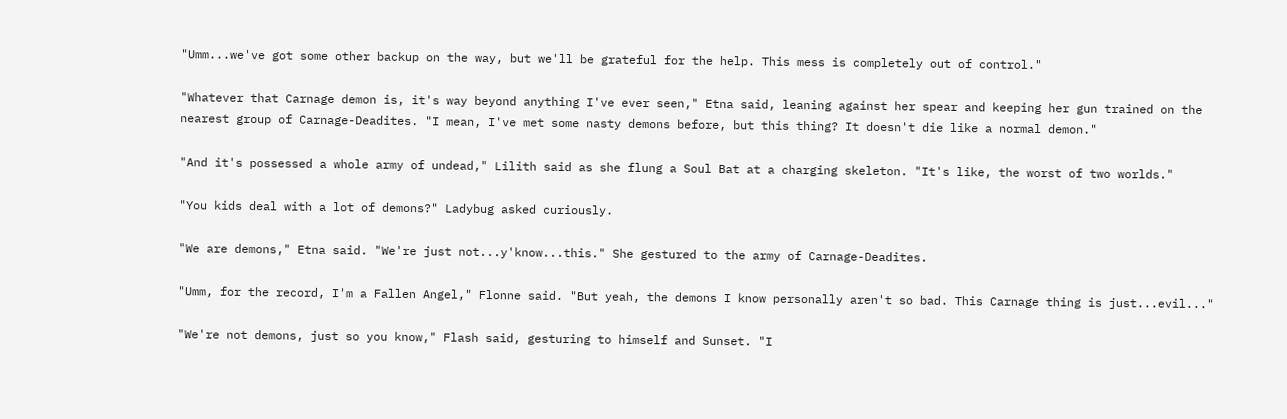"Umm...we've got some other backup on the way, but we'll be grateful for the help. This mess is completely out of control."

"Whatever that Carnage demon is, it's way beyond anything I've ever seen," Etna said, leaning against her spear and keeping her gun trained on the nearest group of Carnage-Deadites. "I mean, I've met some nasty demons before, but this thing? It doesn't die like a normal demon."

"And it's possessed a whole army of undead," Lilith said as she flung a Soul Bat at a charging skeleton. "It's like, the worst of two worlds."

"You kids deal with a lot of demons?" Ladybug asked curiously.

"We are demons," Etna said. "We're just not...y'know...this." She gestured to the army of Carnage-Deadites.

"Umm, for the record, I'm a Fallen Angel," Flonne said. "But yeah, the demons I know personally aren't so bad. This Carnage thing is just...evil..."

"We're not demons, just so you know," Flash said, gesturing to himself and Sunset. "I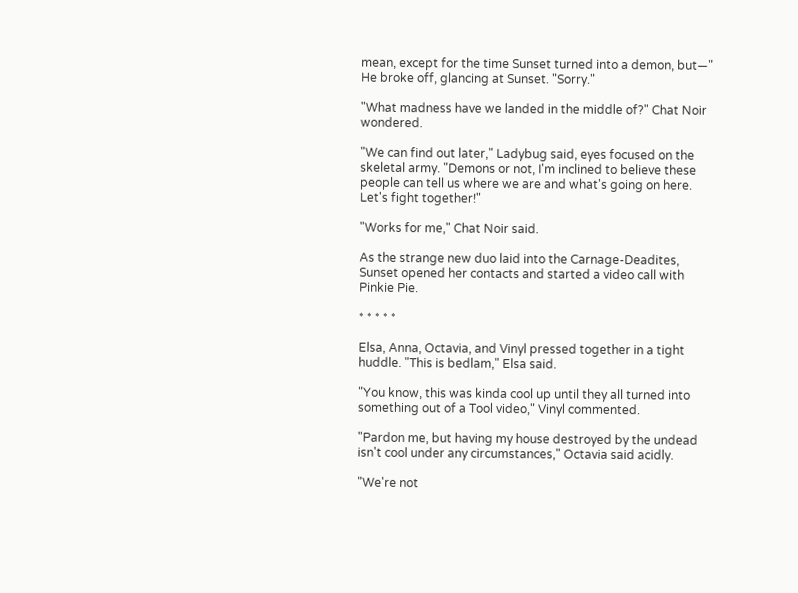mean, except for the time Sunset turned into a demon, but—" He broke off, glancing at Sunset. "Sorry."

"What madness have we landed in the middle of?" Chat Noir wondered.

"We can find out later," Ladybug said, eyes focused on the skeletal army. "Demons or not, I'm inclined to believe these people can tell us where we are and what's going on here. Let's fight together!"

"Works for me," Chat Noir said.

As the strange new duo laid into the Carnage-Deadites, Sunset opened her contacts and started a video call with Pinkie Pie.

* * * * *

Elsa, Anna, Octavia, and Vinyl pressed together in a tight huddle. "This is bedlam," Elsa said.

"You know, this was kinda cool up until they all turned into something out of a Tool video," Vinyl commented.

"Pardon me, but having my house destroyed by the undead isn't cool under any circumstances," Octavia said acidly.

"We're not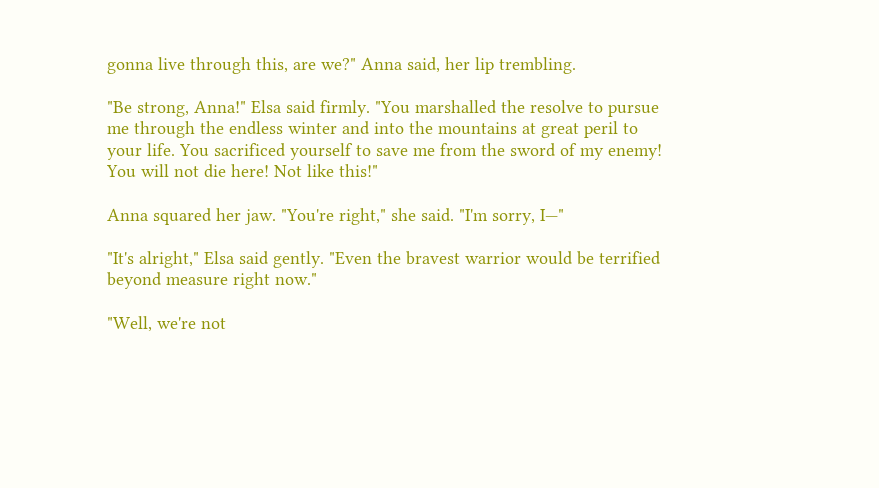gonna live through this, are we?" Anna said, her lip trembling.

"Be strong, Anna!" Elsa said firmly. "You marshalled the resolve to pursue me through the endless winter and into the mountains at great peril to your life. You sacrificed yourself to save me from the sword of my enemy! You will not die here! Not like this!"

Anna squared her jaw. "You're right," she said. "I'm sorry, I—"

"It's alright," Elsa said gently. "Even the bravest warrior would be terrified beyond measure right now."

"Well, we're not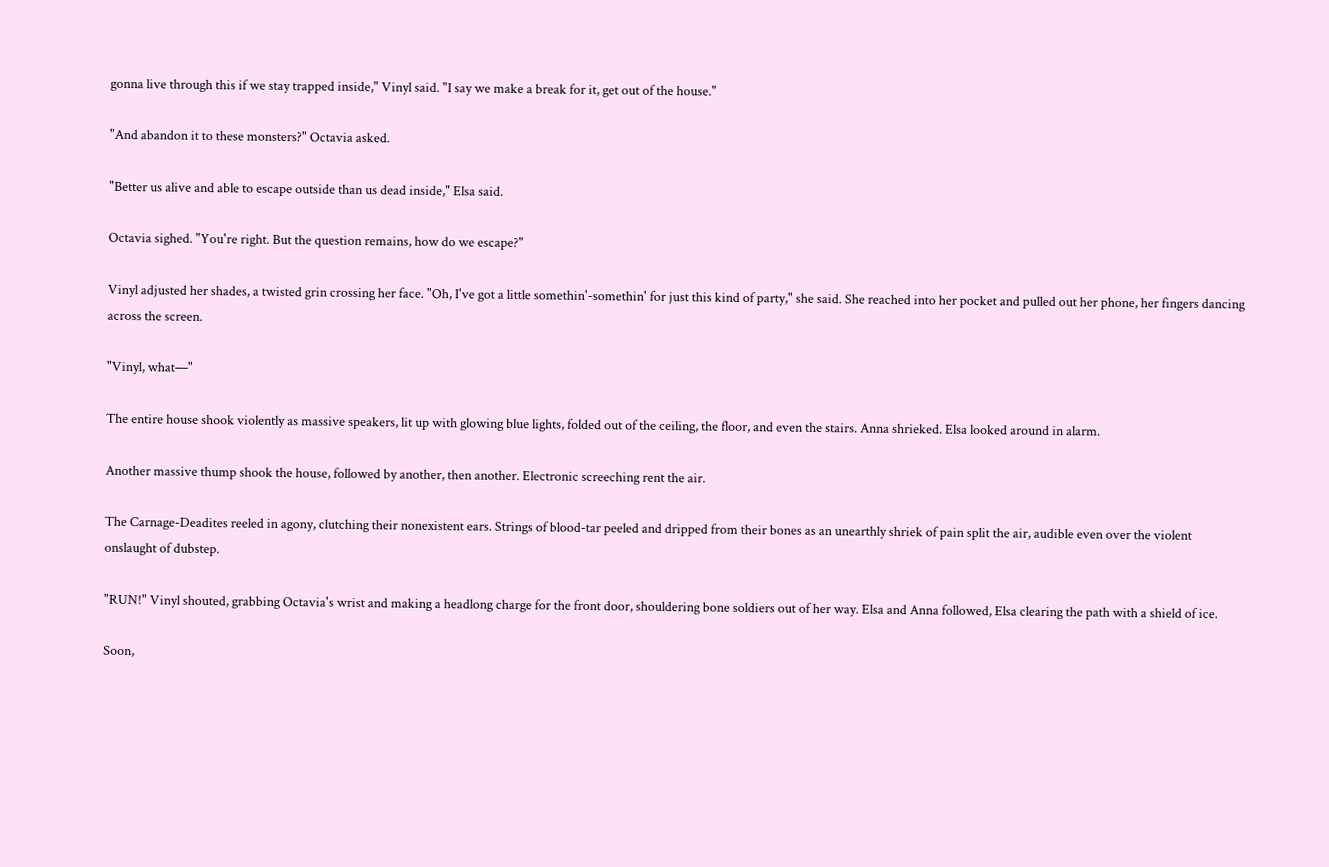gonna live through this if we stay trapped inside," Vinyl said. "I say we make a break for it, get out of the house."

"And abandon it to these monsters?" Octavia asked.

"Better us alive and able to escape outside than us dead inside," Elsa said.

Octavia sighed. "You're right. But the question remains, how do we escape?"

Vinyl adjusted her shades, a twisted grin crossing her face. "Oh, I've got a little somethin'-somethin' for just this kind of party," she said. She reached into her pocket and pulled out her phone, her fingers dancing across the screen.

"Vinyl, what—"

The entire house shook violently as massive speakers, lit up with glowing blue lights, folded out of the ceiling, the floor, and even the stairs. Anna shrieked. Elsa looked around in alarm.

Another massive thump shook the house, followed by another, then another. Electronic screeching rent the air.

The Carnage-Deadites reeled in agony, clutching their nonexistent ears. Strings of blood-tar peeled and dripped from their bones as an unearthly shriek of pain split the air, audible even over the violent onslaught of dubstep.

"RUN!" Vinyl shouted, grabbing Octavia's wrist and making a headlong charge for the front door, shouldering bone soldiers out of her way. Elsa and Anna followed, Elsa clearing the path with a shield of ice.

Soon,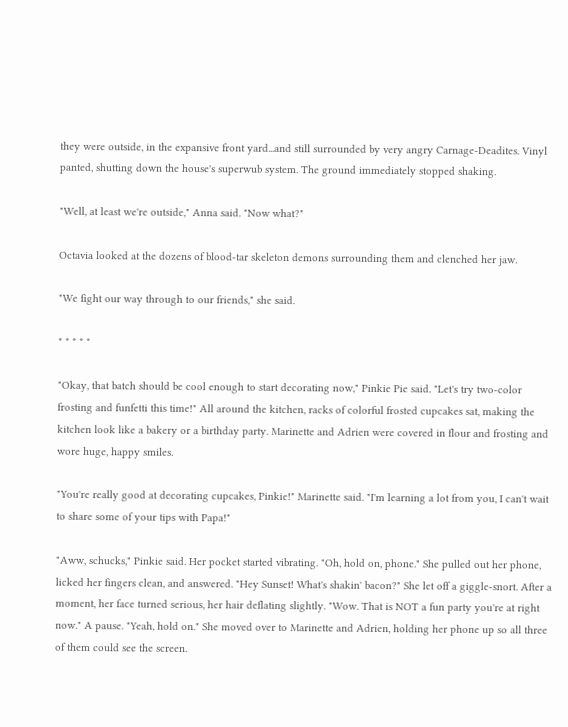they were outside, in the expansive front yard...and still surrounded by very angry Carnage-Deadites. Vinyl panted, shutting down the house's superwub system. The ground immediately stopped shaking.

"Well, at least we're outside," Anna said. "Now what?"

Octavia looked at the dozens of blood-tar skeleton demons surrounding them and clenched her jaw.

"We fight our way through to our friends," she said.

* * * * *

"Okay, that batch should be cool enough to start decorating now," Pinkie Pie said. "Let's try two-color frosting and funfetti this time!" All around the kitchen, racks of colorful frosted cupcakes sat, making the kitchen look like a bakery or a birthday party. Marinette and Adrien were covered in flour and frosting and wore huge, happy smiles.

"You're really good at decorating cupcakes, Pinkie!" Marinette said. "I'm learning a lot from you, I can't wait to share some of your tips with Papa!"

"Aww, schucks," Pinkie said. Her pocket started vibrating. "Oh, hold on, phone." She pulled out her phone, licked her fingers clean, and answered. "Hey Sunset! What's shakin' bacon?" She let off a giggle-snort. After a moment, her face turned serious, her hair deflating slightly. "Wow. That is NOT a fun party you're at right now." A pause. "Yeah, hold on." She moved over to Marinette and Adrien, holding her phone up so all three of them could see the screen.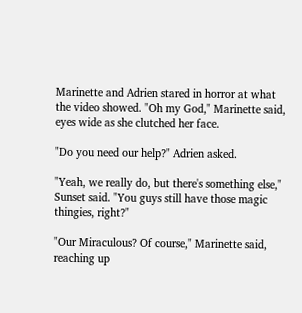Marinette and Adrien stared in horror at what the video showed. "Oh my God," Marinette said, eyes wide as she clutched her face.

"Do you need our help?" Adrien asked.

"Yeah, we really do, but there's something else," Sunset said. "You guys still have those magic thingies, right?"

"Our Miraculous? Of course," Marinette said, reaching up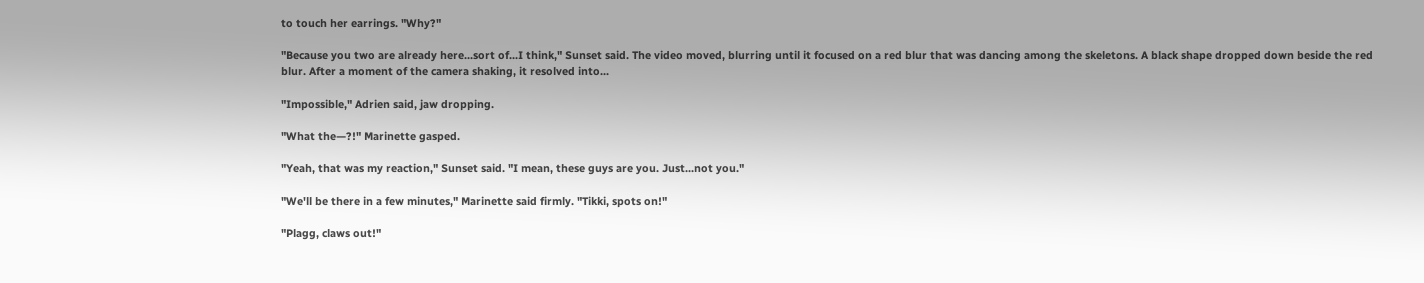to touch her earrings. "Why?"

"Because you two are already here...sort of...I think," Sunset said. The video moved, blurring until it focused on a red blur that was dancing among the skeletons. A black shape dropped down beside the red blur. After a moment of the camera shaking, it resolved into...

"Impossible," Adrien said, jaw dropping.

"What the—?!" Marinette gasped.

"Yeah, that was my reaction," Sunset said. "I mean, these guys are you. Just...not you."

"We'll be there in a few minutes," Marinette said firmly. "Tikki, spots on!"

"Plagg, claws out!"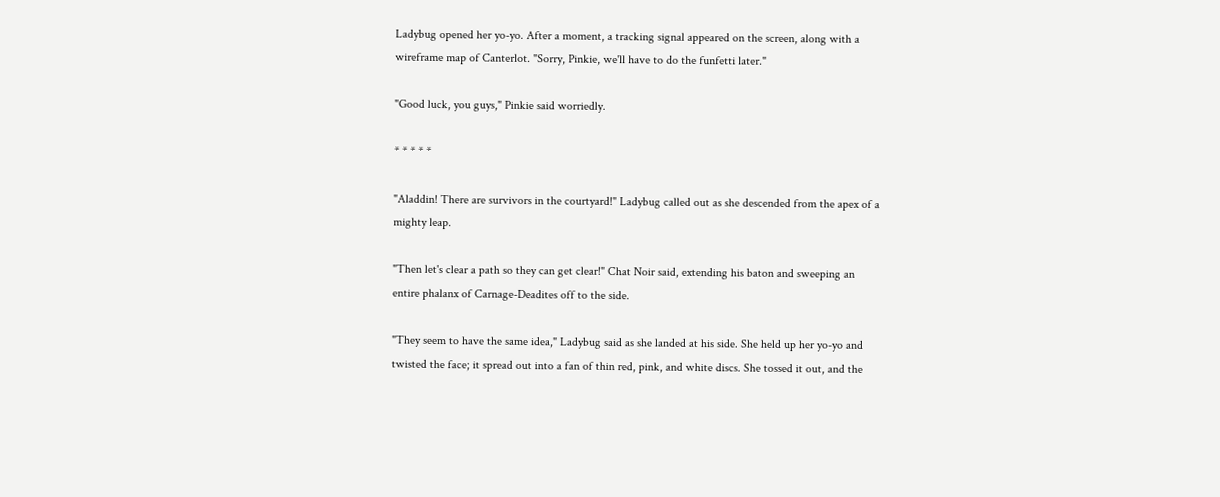Ladybug opened her yo-yo. After a moment, a tracking signal appeared on the screen, along with a wireframe map of Canterlot. "Sorry, Pinkie, we'll have to do the funfetti later."

"Good luck, you guys," Pinkie said worriedly.

* * * * *

"Aladdin! There are survivors in the courtyard!" Ladybug called out as she descended from the apex of a mighty leap.

"Then let's clear a path so they can get clear!" Chat Noir said, extending his baton and sweeping an entire phalanx of Carnage-Deadites off to the side.

"They seem to have the same idea," Ladybug said as she landed at his side. She held up her yo-yo and twisted the face; it spread out into a fan of thin red, pink, and white discs. She tossed it out, and the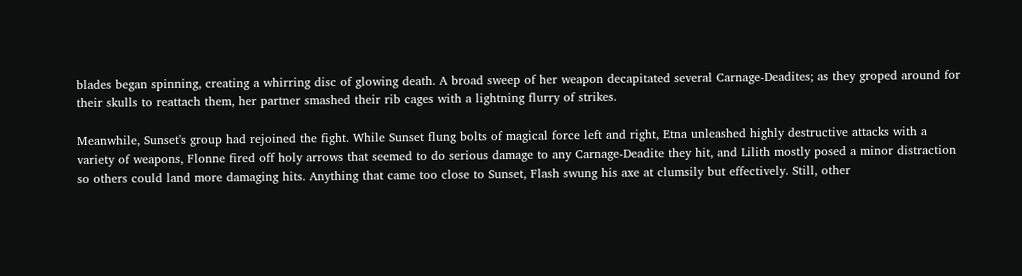blades began spinning, creating a whirring disc of glowing death. A broad sweep of her weapon decapitated several Carnage-Deadites; as they groped around for their skulls to reattach them, her partner smashed their rib cages with a lightning flurry of strikes.

Meanwhile, Sunset's group had rejoined the fight. While Sunset flung bolts of magical force left and right, Etna unleashed highly destructive attacks with a variety of weapons, Flonne fired off holy arrows that seemed to do serious damage to any Carnage-Deadite they hit, and Lilith mostly posed a minor distraction so others could land more damaging hits. Anything that came too close to Sunset, Flash swung his axe at clumsily but effectively. Still, other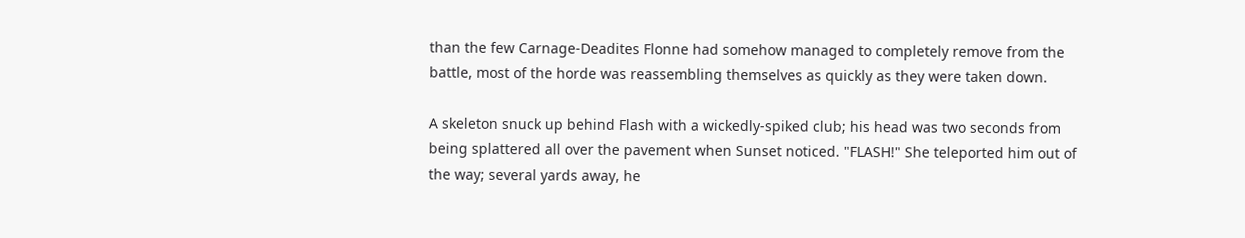than the few Carnage-Deadites Flonne had somehow managed to completely remove from the battle, most of the horde was reassembling themselves as quickly as they were taken down.

A skeleton snuck up behind Flash with a wickedly-spiked club; his head was two seconds from being splattered all over the pavement when Sunset noticed. "FLASH!" She teleported him out of the way; several yards away, he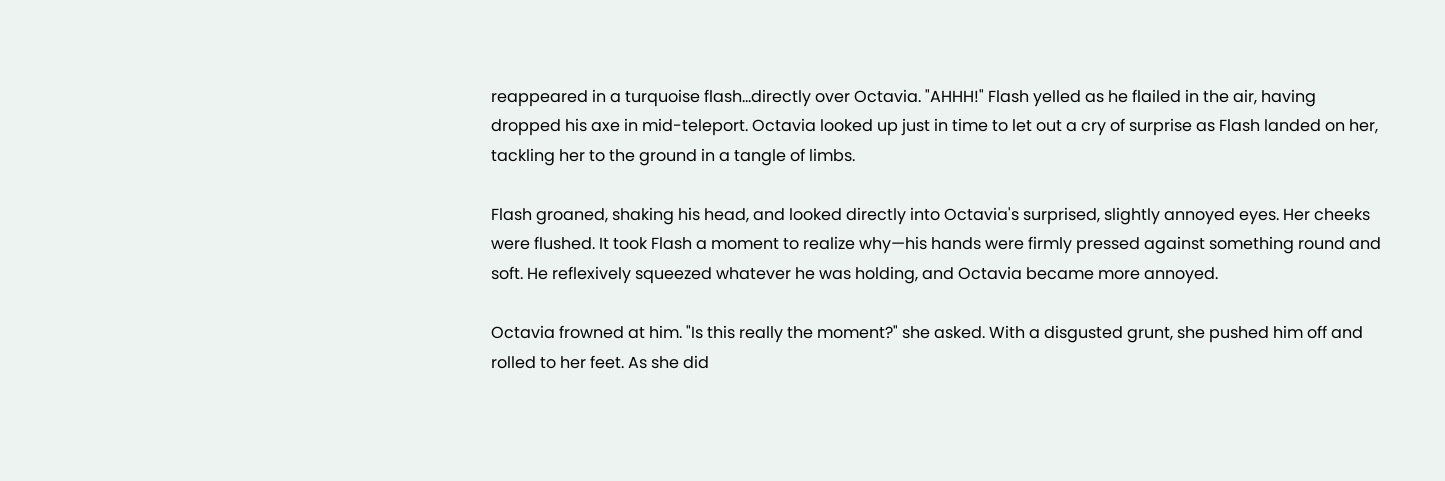reappeared in a turquoise flash...directly over Octavia. "AHHH!" Flash yelled as he flailed in the air, having dropped his axe in mid-teleport. Octavia looked up just in time to let out a cry of surprise as Flash landed on her, tackling her to the ground in a tangle of limbs.

Flash groaned, shaking his head, and looked directly into Octavia's surprised, slightly annoyed eyes. Her cheeks were flushed. It took Flash a moment to realize why—his hands were firmly pressed against something round and soft. He reflexively squeezed whatever he was holding, and Octavia became more annoyed.

Octavia frowned at him. "Is this really the moment?" she asked. With a disgusted grunt, she pushed him off and rolled to her feet. As she did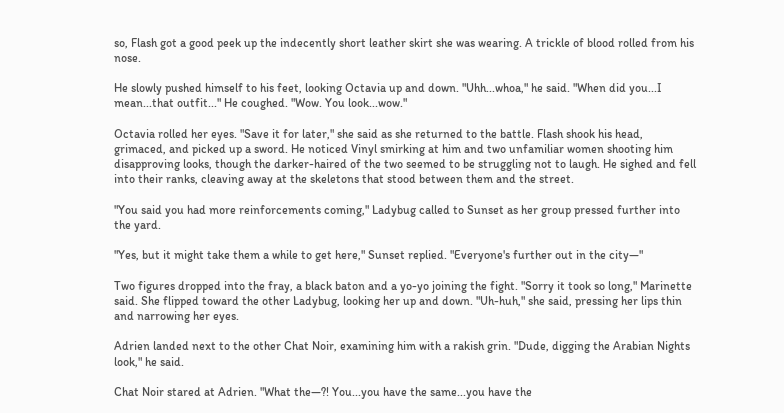so, Flash got a good peek up the indecently short leather skirt she was wearing. A trickle of blood rolled from his nose.

He slowly pushed himself to his feet, looking Octavia up and down. "Uhh...whoa," he said. "When did you...I mean...that outfit..." He coughed. "Wow. You look...wow."

Octavia rolled her eyes. "Save it for later," she said as she returned to the battle. Flash shook his head, grimaced, and picked up a sword. He noticed Vinyl smirking at him and two unfamiliar women shooting him disapproving looks, though the darker-haired of the two seemed to be struggling not to laugh. He sighed and fell into their ranks, cleaving away at the skeletons that stood between them and the street.

"You said you had more reinforcements coming," Ladybug called to Sunset as her group pressed further into the yard.

"Yes, but it might take them a while to get here," Sunset replied. "Everyone's further out in the city—"

Two figures dropped into the fray, a black baton and a yo-yo joining the fight. "Sorry it took so long," Marinette said. She flipped toward the other Ladybug, looking her up and down. "Uh-huh," she said, pressing her lips thin and narrowing her eyes.

Adrien landed next to the other Chat Noir, examining him with a rakish grin. "Dude, digging the Arabian Nights look," he said.

Chat Noir stared at Adrien. "What the—?! You...you have the same...you have the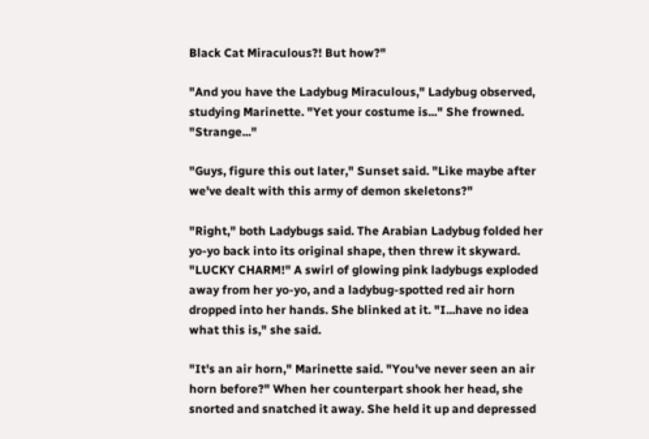Black Cat Miraculous?! But how?"

"And you have the Ladybug Miraculous," Ladybug observed, studying Marinette. "Yet your costume is..." She frowned. "Strange..."

"Guys, figure this out later," Sunset said. "Like maybe after we've dealt with this army of demon skeletons?"

"Right," both Ladybugs said. The Arabian Ladybug folded her yo-yo back into its original shape, then threw it skyward. "LUCKY CHARM!" A swirl of glowing pink ladybugs exploded away from her yo-yo, and a ladybug-spotted red air horn dropped into her hands. She blinked at it. "I...have no idea what this is," she said.

"It's an air horn," Marinette said. "You've never seen an air horn before?" When her counterpart shook her head, she snorted and snatched it away. She held it up and depressed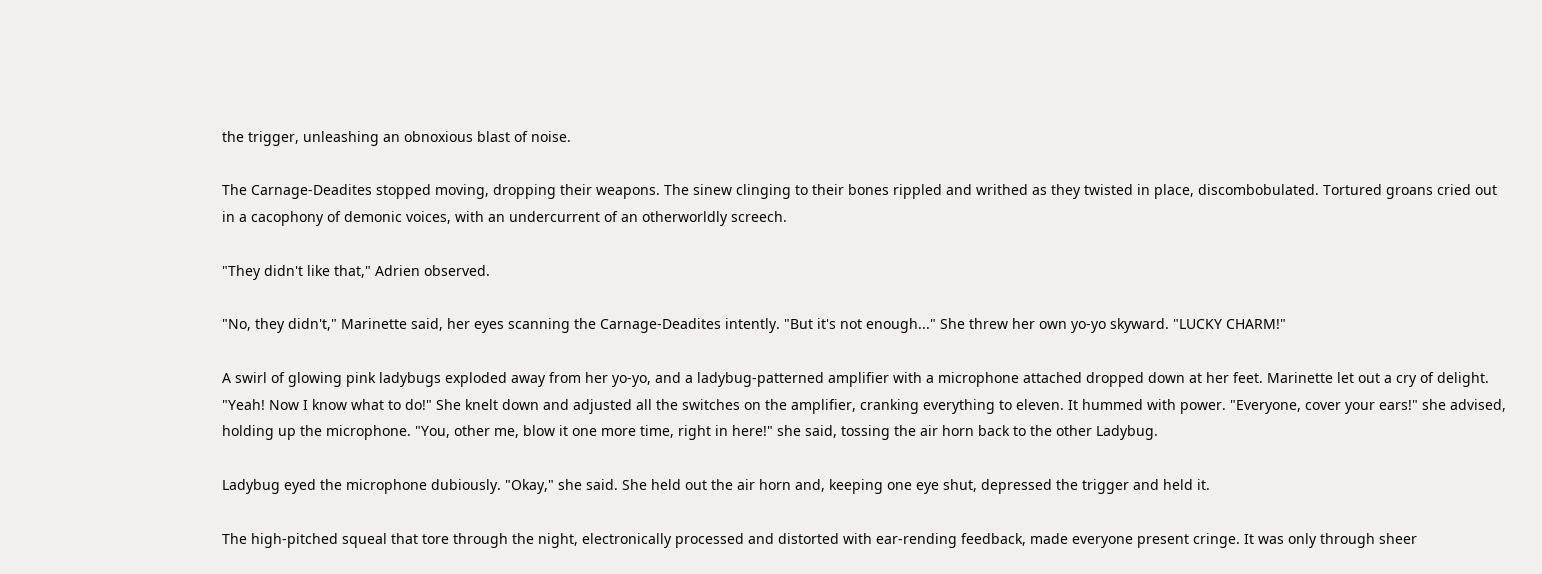the trigger, unleashing an obnoxious blast of noise.

The Carnage-Deadites stopped moving, dropping their weapons. The sinew clinging to their bones rippled and writhed as they twisted in place, discombobulated. Tortured groans cried out in a cacophony of demonic voices, with an undercurrent of an otherworldly screech.

"They didn't like that," Adrien observed.

"No, they didn't," Marinette said, her eyes scanning the Carnage-Deadites intently. "But it's not enough..." She threw her own yo-yo skyward. "LUCKY CHARM!"

A swirl of glowing pink ladybugs exploded away from her yo-yo, and a ladybug-patterned amplifier with a microphone attached dropped down at her feet. Marinette let out a cry of delight. "Yeah! Now I know what to do!" She knelt down and adjusted all the switches on the amplifier, cranking everything to eleven. It hummed with power. "Everyone, cover your ears!" she advised, holding up the microphone. "You, other me, blow it one more time, right in here!" she said, tossing the air horn back to the other Ladybug.

Ladybug eyed the microphone dubiously. "Okay," she said. She held out the air horn and, keeping one eye shut, depressed the trigger and held it.

The high-pitched squeal that tore through the night, electronically processed and distorted with ear-rending feedback, made everyone present cringe. It was only through sheer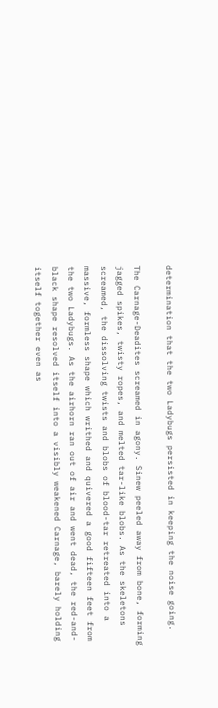determination that the two Ladybugs persisted in keeping the noise going.

The Carnage-Deadites screamed in agony. Sinew peeled away from bone, forming jagged spikes, twisty ropes, and melted tar-like blobs. As the skeletons screamed, the dissolving twists and blobs of blood-tar retreated into a massive, formless shape which writhed and quivered a good fifteen feet from the two Ladybugs. As the airhorn ran out of air and went dead, the red-and-black shape resolved itself into a visibly weakened Carnage, barely holding itself together even as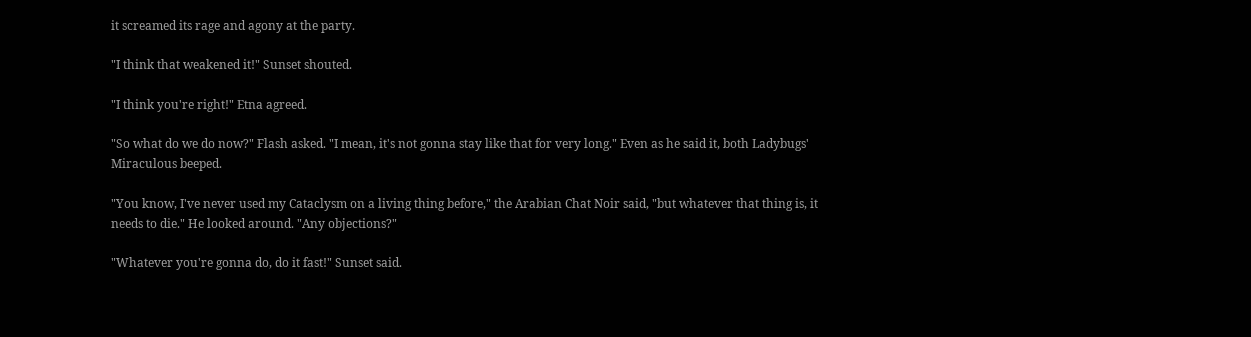it screamed its rage and agony at the party.

"I think that weakened it!" Sunset shouted.

"I think you're right!" Etna agreed.

"So what do we do now?" Flash asked. "I mean, it's not gonna stay like that for very long." Even as he said it, both Ladybugs' Miraculous beeped.

"You know, I've never used my Cataclysm on a living thing before," the Arabian Chat Noir said, "but whatever that thing is, it needs to die." He looked around. "Any objections?"

"Whatever you're gonna do, do it fast!" Sunset said.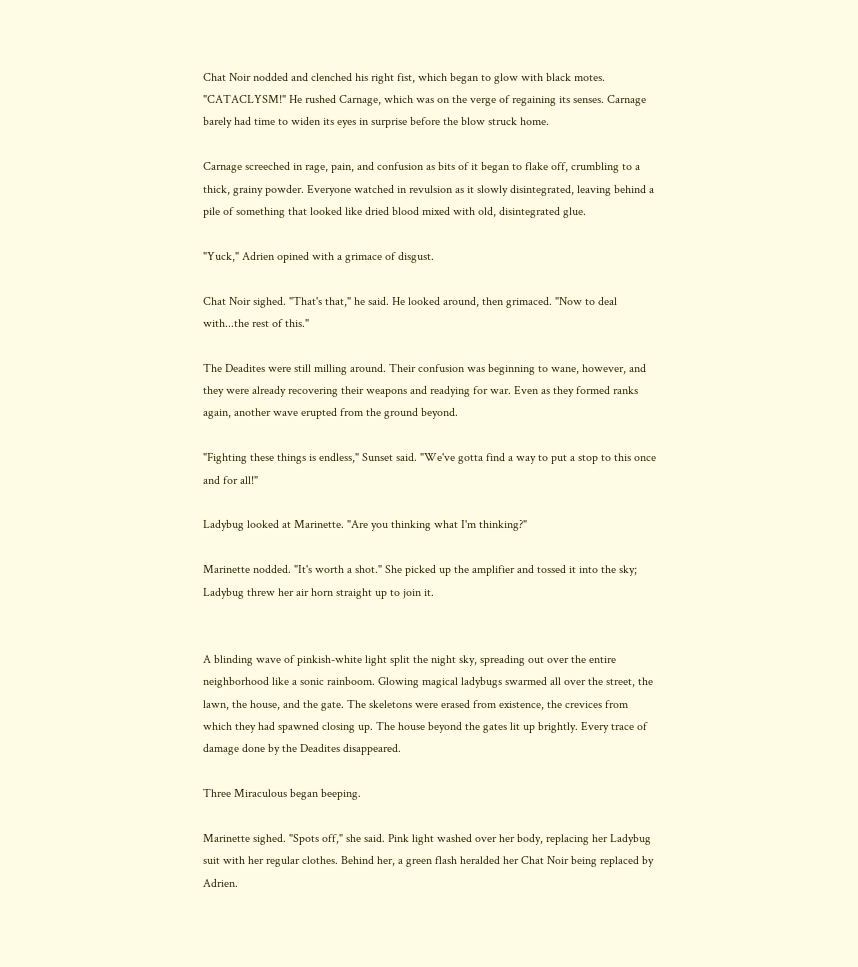Chat Noir nodded and clenched his right fist, which began to glow with black motes. "CATACLYSM!" He rushed Carnage, which was on the verge of regaining its senses. Carnage barely had time to widen its eyes in surprise before the blow struck home.

Carnage screeched in rage, pain, and confusion as bits of it began to flake off, crumbling to a thick, grainy powder. Everyone watched in revulsion as it slowly disintegrated, leaving behind a pile of something that looked like dried blood mixed with old, disintegrated glue.

"Yuck," Adrien opined with a grimace of disgust.

Chat Noir sighed. "That's that," he said. He looked around, then grimaced. "Now to deal with...the rest of this."

The Deadites were still milling around. Their confusion was beginning to wane, however, and they were already recovering their weapons and readying for war. Even as they formed ranks again, another wave erupted from the ground beyond.

"Fighting these things is endless," Sunset said. "We've gotta find a way to put a stop to this once and for all!"

Ladybug looked at Marinette. "Are you thinking what I'm thinking?"

Marinette nodded. "It's worth a shot." She picked up the amplifier and tossed it into the sky; Ladybug threw her air horn straight up to join it.


A blinding wave of pinkish-white light split the night sky, spreading out over the entire neighborhood like a sonic rainboom. Glowing magical ladybugs swarmed all over the street, the lawn, the house, and the gate. The skeletons were erased from existence, the crevices from which they had spawned closing up. The house beyond the gates lit up brightly. Every trace of damage done by the Deadites disappeared.

Three Miraculous began beeping.

Marinette sighed. "Spots off," she said. Pink light washed over her body, replacing her Ladybug suit with her regular clothes. Behind her, a green flash heralded her Chat Noir being replaced by Adrien.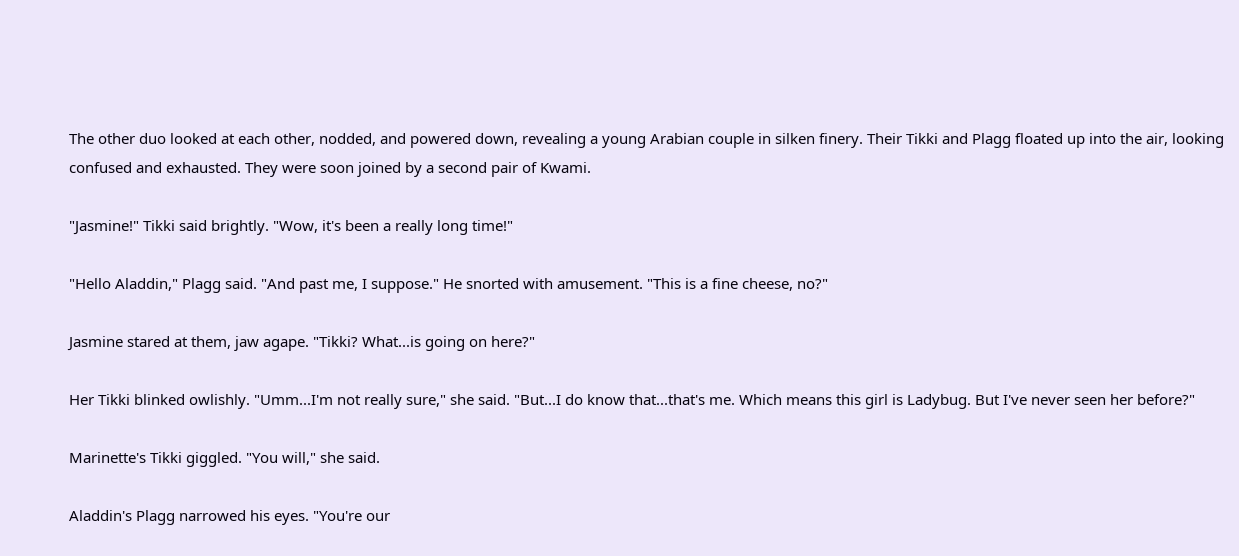The other duo looked at each other, nodded, and powered down, revealing a young Arabian couple in silken finery. Their Tikki and Plagg floated up into the air, looking confused and exhausted. They were soon joined by a second pair of Kwami.

"Jasmine!" Tikki said brightly. "Wow, it's been a really long time!"

"Hello Aladdin," Plagg said. "And past me, I suppose." He snorted with amusement. "This is a fine cheese, no?"

Jasmine stared at them, jaw agape. "Tikki? What...is going on here?"

Her Tikki blinked owlishly. "Umm...I'm not really sure," she said. "But...I do know that...that's me. Which means this girl is Ladybug. But I've never seen her before?"

Marinette's Tikki giggled. "You will," she said.

Aladdin's Plagg narrowed his eyes. "You're our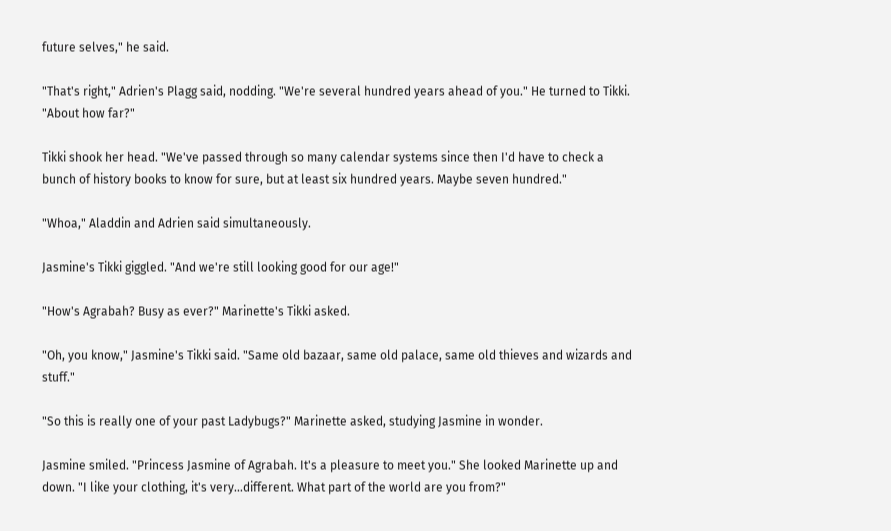future selves," he said.

"That's right," Adrien's Plagg said, nodding. "We're several hundred years ahead of you." He turned to Tikki. "About how far?"

Tikki shook her head. "We've passed through so many calendar systems since then I'd have to check a bunch of history books to know for sure, but at least six hundred years. Maybe seven hundred."

"Whoa," Aladdin and Adrien said simultaneously.

Jasmine's Tikki giggled. "And we're still looking good for our age!"

"How's Agrabah? Busy as ever?" Marinette's Tikki asked.

"Oh, you know," Jasmine's Tikki said. "Same old bazaar, same old palace, same old thieves and wizards and stuff."

"So this is really one of your past Ladybugs?" Marinette asked, studying Jasmine in wonder.

Jasmine smiled. "Princess Jasmine of Agrabah. It's a pleasure to meet you." She looked Marinette up and down. "I like your clothing, it's very...different. What part of the world are you from?"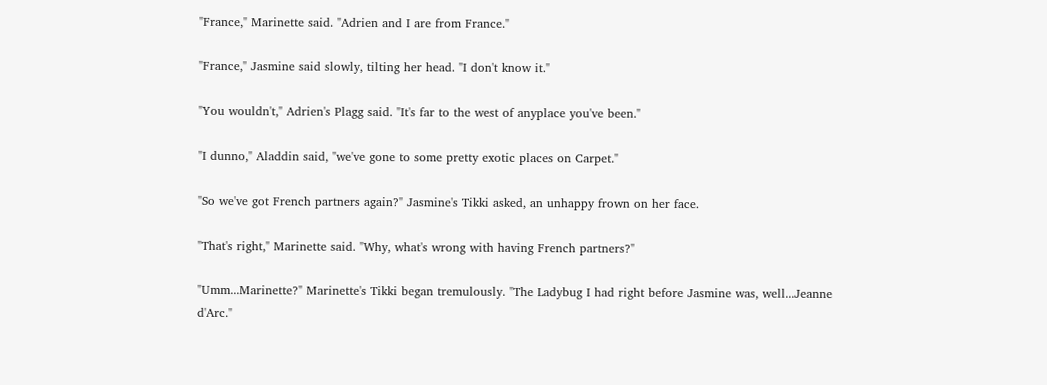"France," Marinette said. "Adrien and I are from France."

"France," Jasmine said slowly, tilting her head. "I don't know it."

"You wouldn't," Adrien's Plagg said. "It's far to the west of anyplace you've been."

"I dunno," Aladdin said, "we've gone to some pretty exotic places on Carpet."

"So we've got French partners again?" Jasmine's Tikki asked, an unhappy frown on her face.

"That's right," Marinette said. "Why, what's wrong with having French partners?"

"Umm...Marinette?" Marinette's Tikki began tremulously. "The Ladybug I had right before Jasmine was, well...Jeanne d'Arc."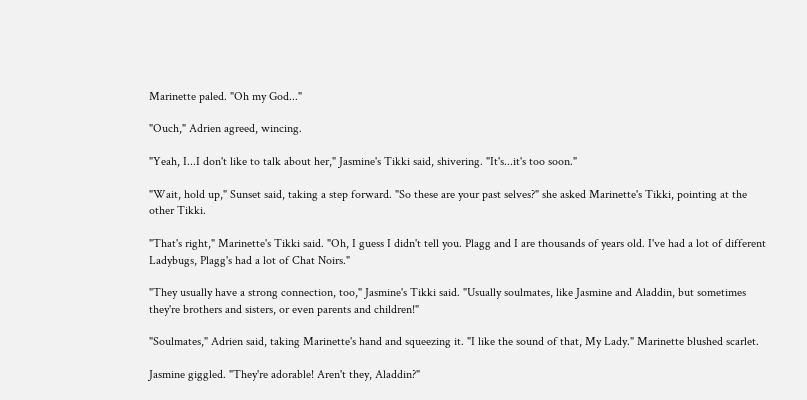Marinette paled. "Oh my God..."

"Ouch," Adrien agreed, wincing.

"Yeah, I...I don't like to talk about her," Jasmine's Tikki said, shivering. "It's...it's too soon."

"Wait, hold up," Sunset said, taking a step forward. "So these are your past selves?" she asked Marinette's Tikki, pointing at the other Tikki.

"That's right," Marinette's Tikki said. "Oh, I guess I didn't tell you. Plagg and I are thousands of years old. I've had a lot of different Ladybugs, Plagg's had a lot of Chat Noirs."

"They usually have a strong connection, too," Jasmine's Tikki said. "Usually soulmates, like Jasmine and Aladdin, but sometimes they're brothers and sisters, or even parents and children!"

"Soulmates," Adrien said, taking Marinette's hand and squeezing it. "I like the sound of that, My Lady." Marinette blushed scarlet.

Jasmine giggled. "They're adorable! Aren't they, Aladdin?"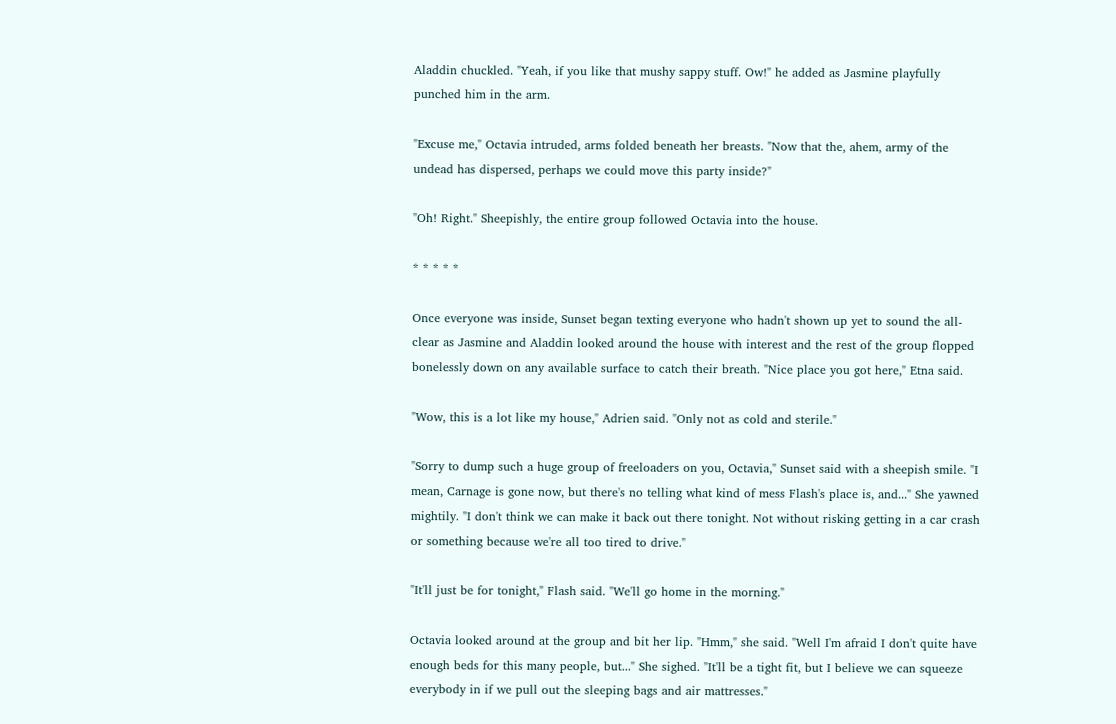Aladdin chuckled. "Yeah, if you like that mushy sappy stuff. Ow!" he added as Jasmine playfully punched him in the arm.

"Excuse me," Octavia intruded, arms folded beneath her breasts. "Now that the, ahem, army of the undead has dispersed, perhaps we could move this party inside?"

"Oh! Right." Sheepishly, the entire group followed Octavia into the house.

* * * * *

Once everyone was inside, Sunset began texting everyone who hadn't shown up yet to sound the all-clear as Jasmine and Aladdin looked around the house with interest and the rest of the group flopped bonelessly down on any available surface to catch their breath. "Nice place you got here," Etna said.

"Wow, this is a lot like my house," Adrien said. "Only not as cold and sterile."

"Sorry to dump such a huge group of freeloaders on you, Octavia," Sunset said with a sheepish smile. "I mean, Carnage is gone now, but there's no telling what kind of mess Flash's place is, and..." She yawned mightily. "I don't think we can make it back out there tonight. Not without risking getting in a car crash or something because we're all too tired to drive."

"It'll just be for tonight," Flash said. "We'll go home in the morning."

Octavia looked around at the group and bit her lip. "Hmm," she said. "Well I'm afraid I don't quite have enough beds for this many people, but..." She sighed. "It'll be a tight fit, but I believe we can squeeze everybody in if we pull out the sleeping bags and air mattresses."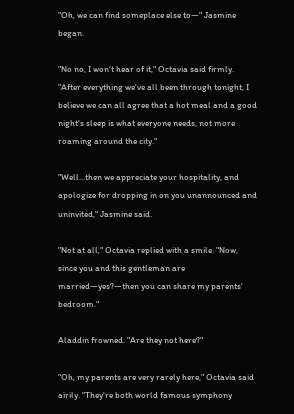"Oh, we can find someplace else to—" Jasmine began.

"No no, I won't hear of it," Octavia said firmly. "After everything we've all been through tonight, I believe we can all agree that a hot meal and a good night's sleep is what everyone needs, not more roaming around the city."

"Well...then we appreciate your hospitality, and apologize for dropping in on you unannounced and uninvited," Jasmine said.

"Not at all," Octavia replied with a smile. "Now, since you and this gentleman are married—yes?—then you can share my parents' bedroom."

Aladdin frowned. "Are they not here?"

"Oh, my parents are very rarely here," Octavia said airily. "They're both world famous symphony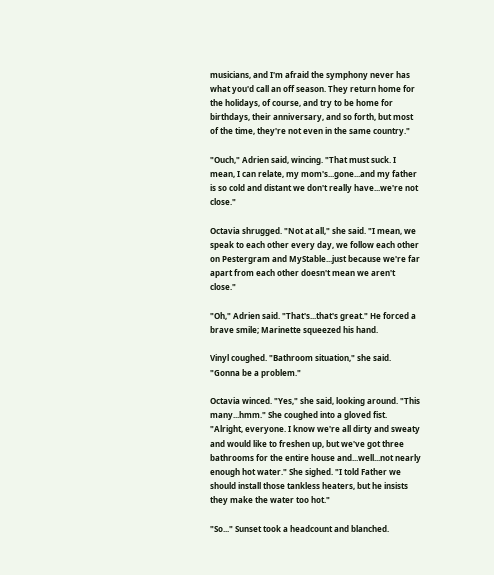musicians, and I'm afraid the symphony never has what you'd call an off season. They return home for the holidays, of course, and try to be home for birthdays, their anniversary, and so forth, but most of the time, they're not even in the same country."

"Ouch," Adrien said, wincing. "That must suck. I mean, I can relate, my mom's...gone...and my father is so cold and distant we don't really have...we're not close."

Octavia shrugged. "Not at all," she said. "I mean, we speak to each other every day, we follow each other on Pestergram and MyStable...just because we're far apart from each other doesn't mean we aren't close."

"Oh," Adrien said. "That's...that's great." He forced a brave smile; Marinette squeezed his hand.

Vinyl coughed. "Bathroom situation," she said. "Gonna be a problem."

Octavia winced. "Yes," she said, looking around. "This many...hmm." She coughed into a gloved fist. "Alright, everyone. I know we're all dirty and sweaty and would like to freshen up, but we've got three bathrooms for the entire house and...well...not nearly enough hot water." She sighed. "I told Father we should install those tankless heaters, but he insists they make the water too hot."

"So..." Sunset took a headcount and blanched.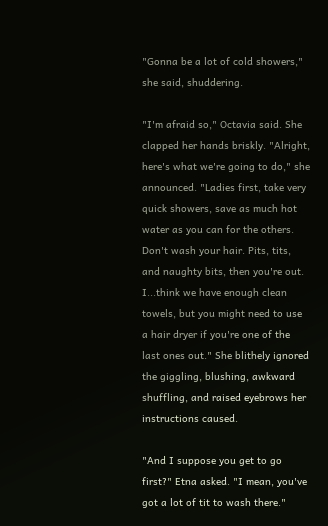"Gonna be a lot of cold showers," she said, shuddering.

"I'm afraid so," Octavia said. She clapped her hands briskly. "Alright, here's what we're going to do," she announced. "Ladies first, take very quick showers, save as much hot water as you can for the others. Don't wash your hair. Pits, tits, and naughty bits, then you're out. I...think we have enough clean towels, but you might need to use a hair dryer if you're one of the last ones out." She blithely ignored the giggling, blushing, awkward shuffling, and raised eyebrows her instructions caused.

"And I suppose you get to go first?" Etna asked. "I mean, you've got a lot of tit to wash there."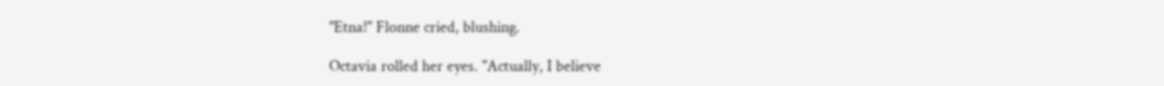"Etna!" Flonne cried, blushing.

Octavia rolled her eyes. "Actually, I believe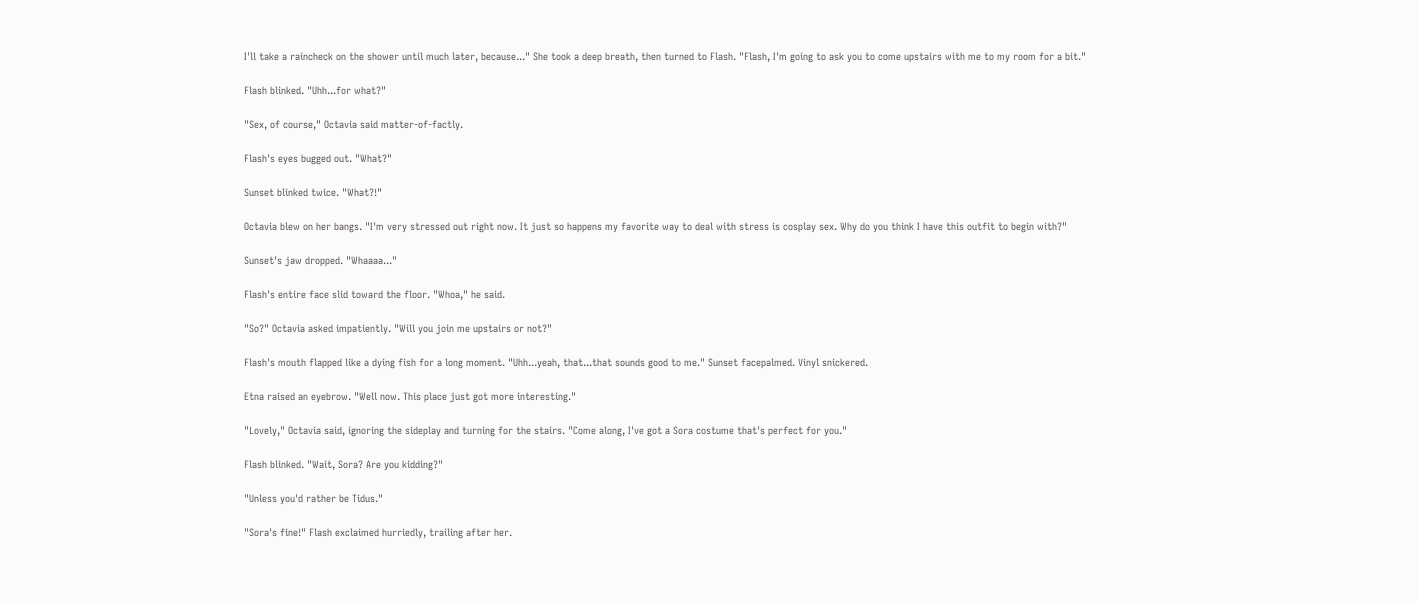I'll take a raincheck on the shower until much later, because..." She took a deep breath, then turned to Flash. "Flash, I'm going to ask you to come upstairs with me to my room for a bit."

Flash blinked. "Uhh...for what?"

"Sex, of course," Octavia said matter-of-factly.

Flash's eyes bugged out. "What?"

Sunset blinked twice. "What?!"

Octavia blew on her bangs. "I'm very stressed out right now. It just so happens my favorite way to deal with stress is cosplay sex. Why do you think I have this outfit to begin with?"

Sunset's jaw dropped. "Whaaaa..."

Flash's entire face slid toward the floor. "Whoa," he said.

"So?" Octavia asked impatiently. "Will you join me upstairs or not?"

Flash's mouth flapped like a dying fish for a long moment. "Uhh...yeah, that...that sounds good to me." Sunset facepalmed. Vinyl snickered.

Etna raised an eyebrow. "Well now. This place just got more interesting."

"Lovely," Octavia said, ignoring the sideplay and turning for the stairs. "Come along, I've got a Sora costume that's perfect for you."

Flash blinked. "Wait, Sora? Are you kidding?"

"Unless you'd rather be Tidus."

"Sora's fine!" Flash exclaimed hurriedly, trailing after her.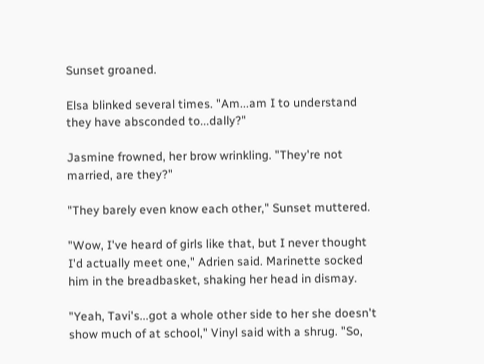Sunset groaned.

Elsa blinked several times. "Am...am I to understand they have absconded to...dally?"

Jasmine frowned, her brow wrinkling. "They're not married, are they?"

"They barely even know each other," Sunset muttered.

"Wow, I've heard of girls like that, but I never thought I'd actually meet one," Adrien said. Marinette socked him in the breadbasket, shaking her head in dismay.

"Yeah, Tavi's...got a whole other side to her she doesn't show much of at school," Vinyl said with a shrug. "So,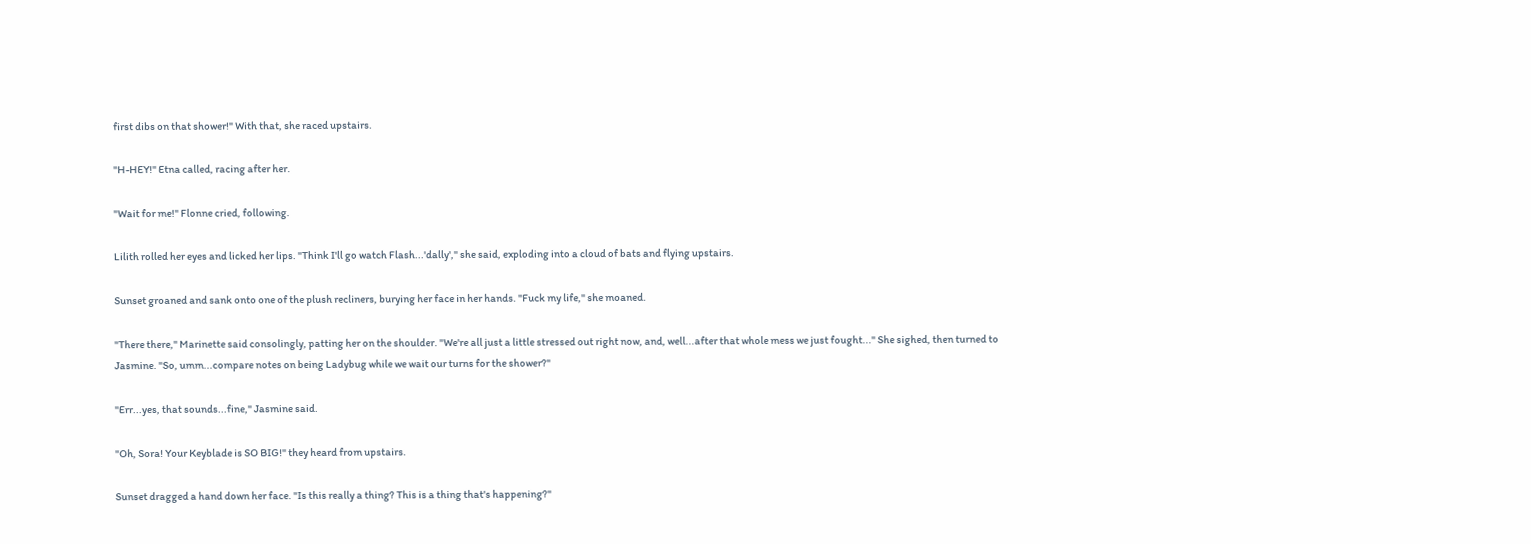first dibs on that shower!" With that, she raced upstairs.

"H-HEY!" Etna called, racing after her.

"Wait for me!" Flonne cried, following.

Lilith rolled her eyes and licked her lips. "Think I'll go watch Flash...'dally'," she said, exploding into a cloud of bats and flying upstairs.

Sunset groaned and sank onto one of the plush recliners, burying her face in her hands. "Fuck my life," she moaned.

"There there," Marinette said consolingly, patting her on the shoulder. "We're all just a little stressed out right now, and, well...after that whole mess we just fought..." She sighed, then turned to Jasmine. "So, umm...compare notes on being Ladybug while we wait our turns for the shower?"

"Err...yes, that sounds...fine," Jasmine said.

"Oh, Sora! Your Keyblade is SO BIG!" they heard from upstairs.

Sunset dragged a hand down her face. "Is this really a thing? This is a thing that's happening?"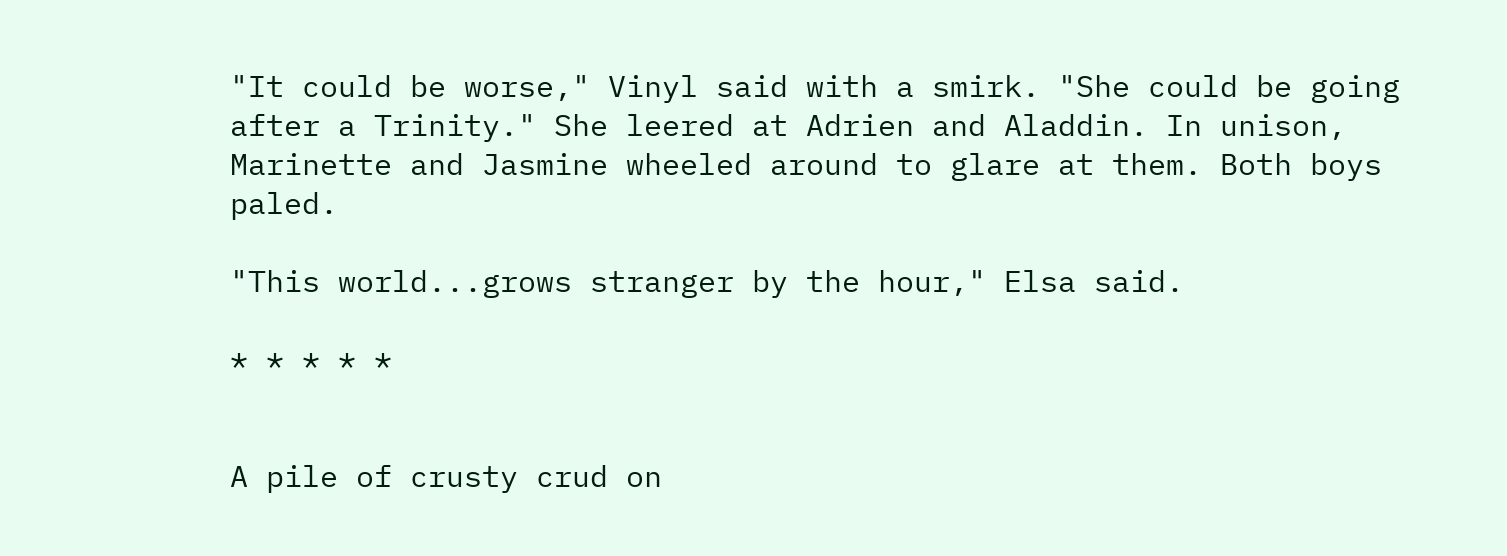"It could be worse," Vinyl said with a smirk. "She could be going after a Trinity." She leered at Adrien and Aladdin. In unison, Marinette and Jasmine wheeled around to glare at them. Both boys paled.

"This world...grows stranger by the hour," Elsa said.

* * * * *


A pile of crusty crud on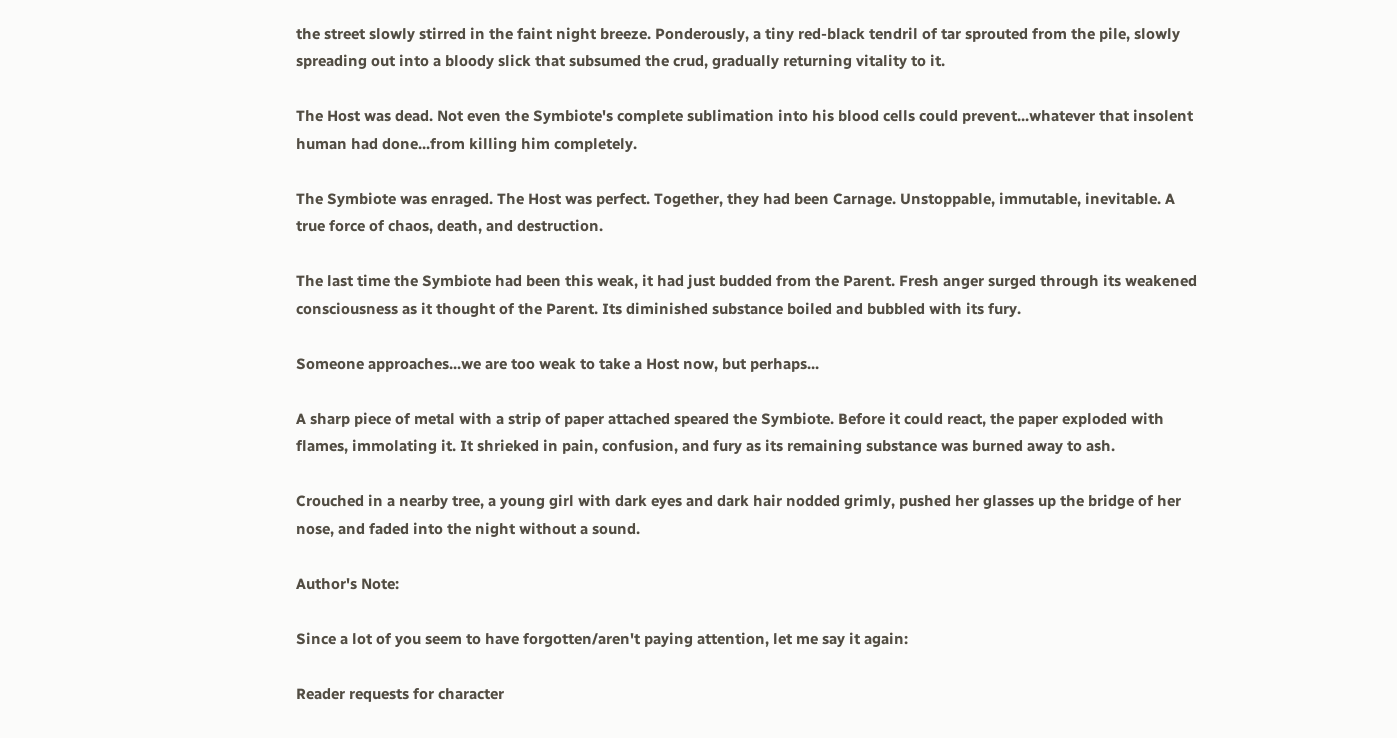the street slowly stirred in the faint night breeze. Ponderously, a tiny red-black tendril of tar sprouted from the pile, slowly spreading out into a bloody slick that subsumed the crud, gradually returning vitality to it.

The Host was dead. Not even the Symbiote's complete sublimation into his blood cells could prevent...whatever that insolent human had done...from killing him completely.

The Symbiote was enraged. The Host was perfect. Together, they had been Carnage. Unstoppable, immutable, inevitable. A true force of chaos, death, and destruction.

The last time the Symbiote had been this weak, it had just budded from the Parent. Fresh anger surged through its weakened consciousness as it thought of the Parent. Its diminished substance boiled and bubbled with its fury.

Someone approaches...we are too weak to take a Host now, but perhaps...

A sharp piece of metal with a strip of paper attached speared the Symbiote. Before it could react, the paper exploded with flames, immolating it. It shrieked in pain, confusion, and fury as its remaining substance was burned away to ash.

Crouched in a nearby tree, a young girl with dark eyes and dark hair nodded grimly, pushed her glasses up the bridge of her nose, and faded into the night without a sound.

Author's Note:

Since a lot of you seem to have forgotten/aren't paying attention, let me say it again:

Reader requests for character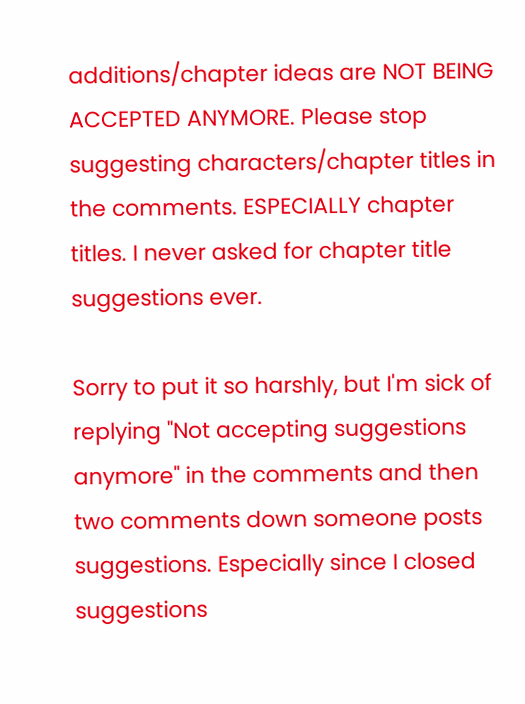additions/chapter ideas are NOT BEING ACCEPTED ANYMORE. Please stop suggesting characters/chapter titles in the comments. ESPECIALLY chapter titles. I never asked for chapter title suggestions ever.

Sorry to put it so harshly, but I'm sick of replying "Not accepting suggestions anymore" in the comments and then two comments down someone posts suggestions. Especially since I closed suggestions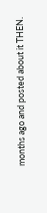months ago and posted about it THEN.